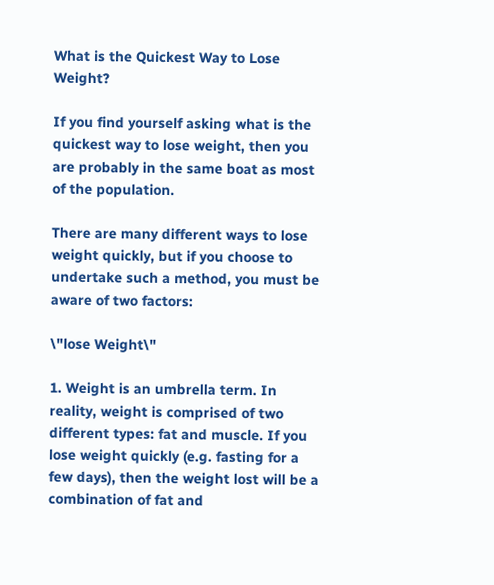What is the Quickest Way to Lose Weight?

If you find yourself asking what is the quickest way to lose weight, then you are probably in the same boat as most of the population.

There are many different ways to lose weight quickly, but if you choose to undertake such a method, you must be aware of two factors:

\"lose Weight\"

1. Weight is an umbrella term. In reality, weight is comprised of two different types: fat and muscle. If you lose weight quickly (e.g. fasting for a few days), then the weight lost will be a combination of fat and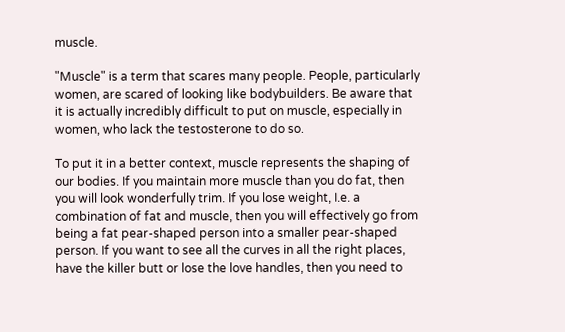muscle.

"Muscle" is a term that scares many people. People, particularly women, are scared of looking like bodybuilders. Be aware that it is actually incredibly difficult to put on muscle, especially in women, who lack the testosterone to do so.

To put it in a better context, muscle represents the shaping of our bodies. If you maintain more muscle than you do fat, then you will look wonderfully trim. If you lose weight, I.e. a combination of fat and muscle, then you will effectively go from being a fat pear-shaped person into a smaller pear-shaped person. If you want to see all the curves in all the right places, have the killer butt or lose the love handles, then you need to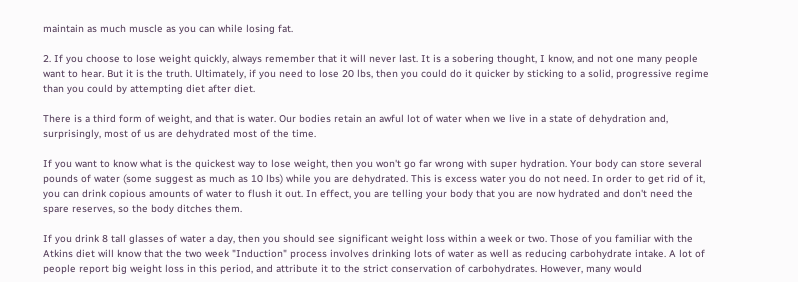maintain as much muscle as you can while losing fat.

2. If you choose to lose weight quickly, always remember that it will never last. It is a sobering thought, I know, and not one many people want to hear. But it is the truth. Ultimately, if you need to lose 20 lbs, then you could do it quicker by sticking to a solid, progressive regime than you could by attempting diet after diet.

There is a third form of weight, and that is water. Our bodies retain an awful lot of water when we live in a state of dehydration and, surprisingly, most of us are dehydrated most of the time.

If you want to know what is the quickest way to lose weight, then you won't go far wrong with super hydration. Your body can store several pounds of water (some suggest as much as 10 lbs) while you are dehydrated. This is excess water you do not need. In order to get rid of it, you can drink copious amounts of water to flush it out. In effect, you are telling your body that you are now hydrated and don't need the spare reserves, so the body ditches them.

If you drink 8 tall glasses of water a day, then you should see significant weight loss within a week or two. Those of you familiar with the Atkins diet will know that the two week "Induction" process involves drinking lots of water as well as reducing carbohydrate intake. A lot of people report big weight loss in this period, and attribute it to the strict conservation of carbohydrates. However, many would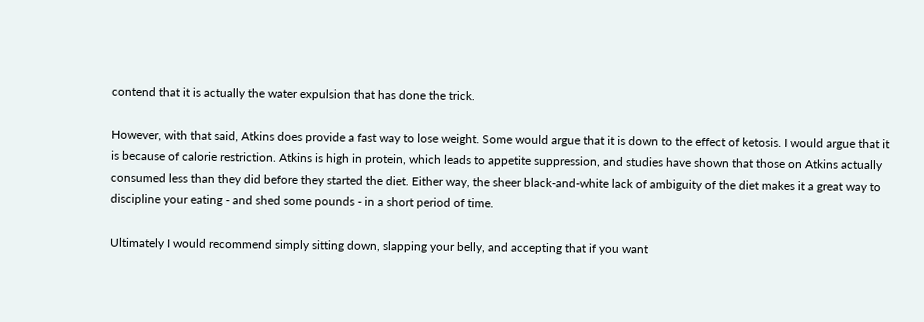contend that it is actually the water expulsion that has done the trick.

However, with that said, Atkins does provide a fast way to lose weight. Some would argue that it is down to the effect of ketosis. I would argue that it is because of calorie restriction. Atkins is high in protein, which leads to appetite suppression, and studies have shown that those on Atkins actually consumed less than they did before they started the diet. Either way, the sheer black-and-white lack of ambiguity of the diet makes it a great way to discipline your eating - and shed some pounds - in a short period of time.

Ultimately I would recommend simply sitting down, slapping your belly, and accepting that if you want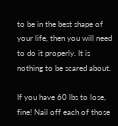to be in the best shape of your life, then you will need to do it properly. It is nothing to be scared about.

If you have 60 lbs to lose, fine! Nail off each of those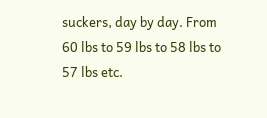suckers, day by day. From 60 lbs to 59 lbs to 58 lbs to 57 lbs etc.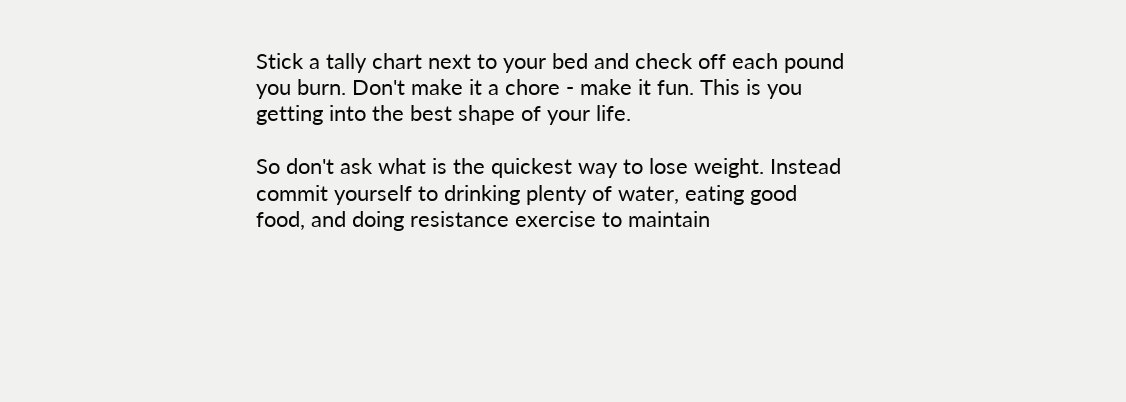Stick a tally chart next to your bed and check off each pound you burn. Don't make it a chore - make it fun. This is you getting into the best shape of your life.

So don't ask what is the quickest way to lose weight. Instead commit yourself to drinking plenty of water, eating good food, and doing resistance exercise to maintain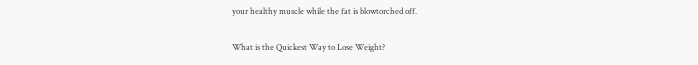your healthy muscle while the fat is blowtorched off.

What is the Quickest Way to Lose Weight?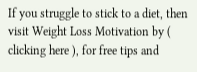If you struggle to stick to a diet, then visit Weight Loss Motivation by ( clicking here ), for free tips and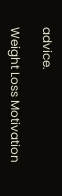advice.

Weight Loss Motivation